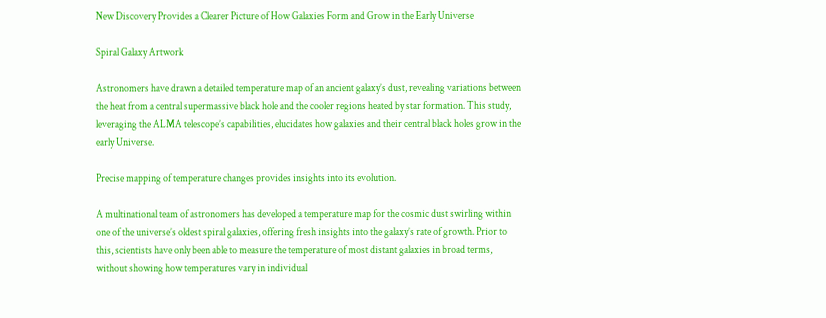New Discovery Provides a Clearer Picture of How Galaxies Form and Grow in the Early Universe

Spiral Galaxy Artwork

Astronomers have drawn a detailed temperature map of an ancient galaxy’s dust, revealing variations between the heat from a central supermassive black hole and the cooler regions heated by star formation. This study, leveraging the ALMA telescope’s capabilities, elucidates how galaxies and their central black holes grow in the early Universe.

Precise mapping of temperature changes provides insights into its evolution.

A multinational team of astronomers has developed a temperature map for the cosmic dust swirling within one of the universe’s oldest spiral galaxies, offering fresh insights into the galaxy’s rate of growth. Prior to this, scientists have only been able to measure the temperature of most distant galaxies in broad terms, without showing how temperatures vary in individual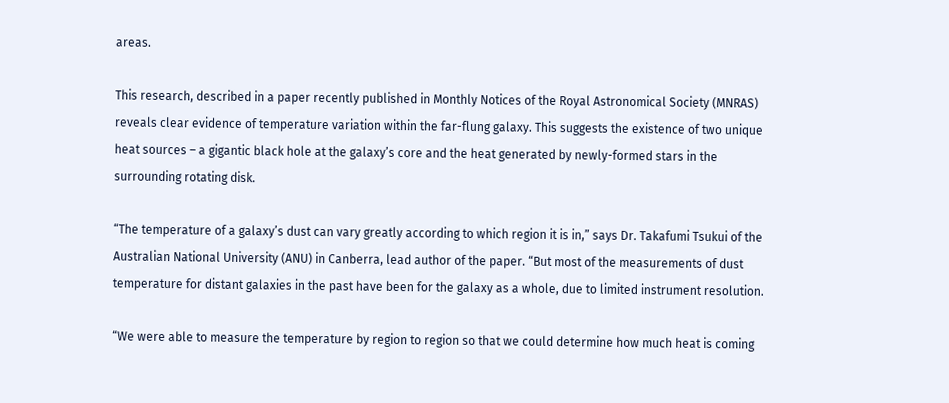areas.

This research, described in a paper recently published in Monthly Notices of the Royal Astronomical Society (MNRAS) reveals clear evidence of temperature variation within the far-flung galaxy. This suggests the existence of two unique heat sources – a gigantic black hole at the galaxy’s core and the heat generated by newly-formed stars in the surrounding rotating disk.

“The temperature of a galaxy’s dust can vary greatly according to which region it is in,” says Dr. Takafumi Tsukui of the Australian National University (ANU) in Canberra, lead author of the paper. “But most of the measurements of dust temperature for distant galaxies in the past have been for the galaxy as a whole, due to limited instrument resolution.

“We were able to measure the temperature by region to region so that we could determine how much heat is coming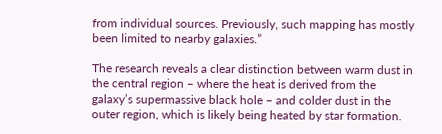from individual sources. Previously, such mapping has mostly been limited to nearby galaxies.”

The research reveals a clear distinction between warm dust in the central region – where the heat is derived from the galaxy’s supermassive black hole – and colder dust in the outer region, which is likely being heated by star formation.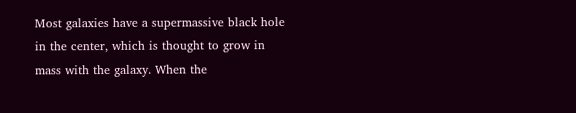Most galaxies have a supermassive black hole in the center, which is thought to grow in mass with the galaxy. When the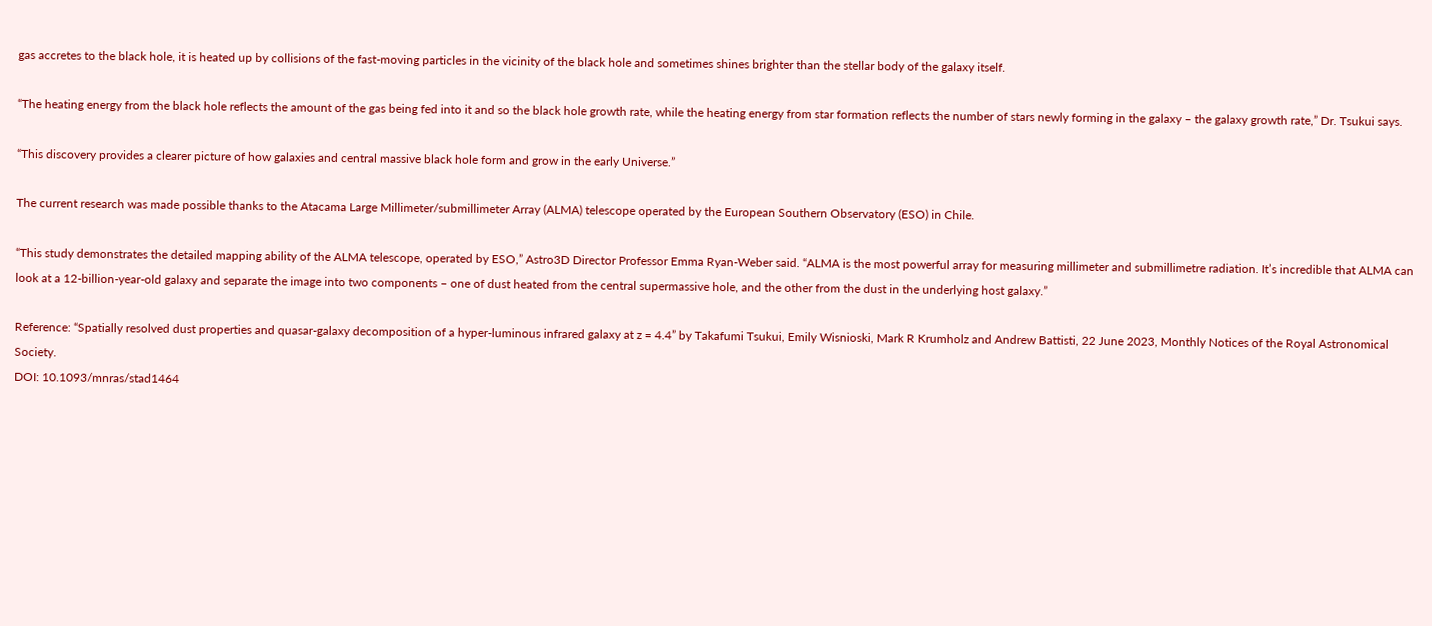gas accretes to the black hole, it is heated up by collisions of the fast-moving particles in the vicinity of the black hole and sometimes shines brighter than the stellar body of the galaxy itself.

“The heating energy from the black hole reflects the amount of the gas being fed into it and so the black hole growth rate, while the heating energy from star formation reflects the number of stars newly forming in the galaxy – the galaxy growth rate,” Dr. Tsukui says.

“This discovery provides a clearer picture of how galaxies and central massive black hole form and grow in the early Universe.”

The current research was made possible thanks to the Atacama Large Millimeter/submillimeter Array (ALMA) telescope operated by the European Southern Observatory (ESO) in Chile.

“This study demonstrates the detailed mapping ability of the ALMA telescope, operated by ESO,” Astro3D Director Professor Emma Ryan-Weber said. “ALMA is the most powerful array for measuring millimeter and submillimetre radiation. It’s incredible that ALMA can look at a 12-billion-year-old galaxy and separate the image into two components – one of dust heated from the central supermassive hole, and the other from the dust in the underlying host galaxy.”

Reference: “Spatially resolved dust properties and quasar-galaxy decomposition of a hyper-luminous infrared galaxy at z = 4.4” by Takafumi Tsukui, Emily Wisnioski, Mark R Krumholz and Andrew Battisti, 22 June 2023, Monthly Notices of the Royal Astronomical Society.
DOI: 10.1093/mnras/stad1464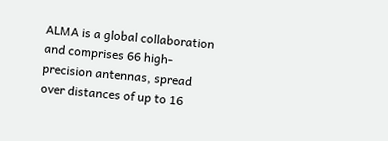ALMA is a global collaboration and comprises 66 high-precision antennas, spread over distances of up to 16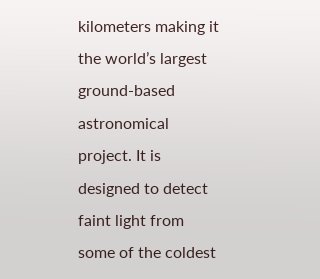kilometers making it the world’s largest ground-based astronomical project. It is designed to detect faint light from some of the coldest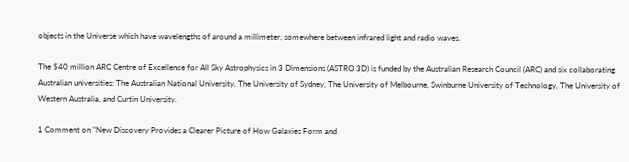objects in the Universe which have wavelengths of around a millimeter, somewhere between infrared light and radio waves.

The $40 million ARC Centre of Excellence for All Sky Astrophysics in 3 Dimensions (ASTRO 3D) is funded by the Australian Research Council (ARC) and six collaborating Australian universities: The Australian National University, The University of Sydney, The University of Melbourne, Swinburne University of Technology, The University of Western Australia, and Curtin University.

1 Comment on "New Discovery Provides a Clearer Picture of How Galaxies Form and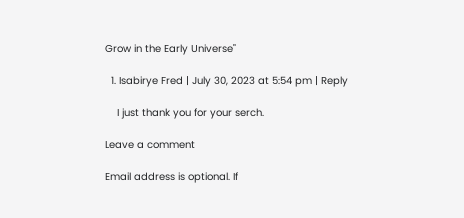Grow in the Early Universe"

  1. Isabirye Fred | July 30, 2023 at 5:54 pm | Reply

    I just thank you for your serch.

Leave a comment

Email address is optional. If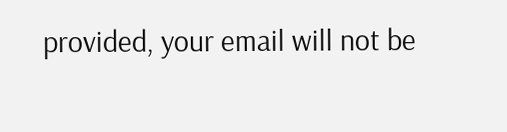provided, your email will not be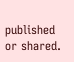published or shared.